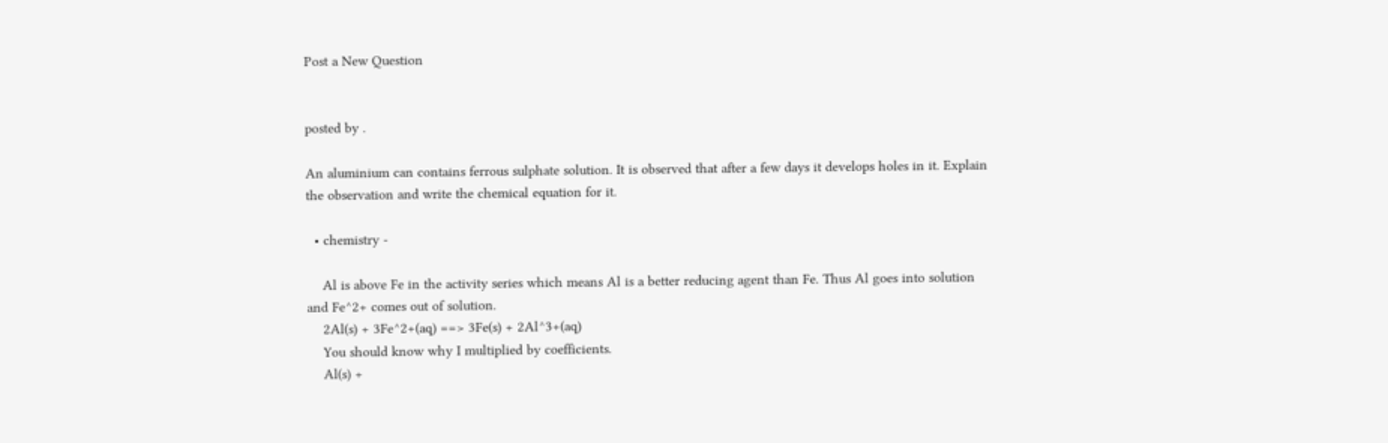Post a New Question


posted by .

An aluminium can contains ferrous sulphate solution. It is observed that after a few days it develops holes in it. Explain the observation and write the chemical equation for it.

  • chemistry -

    Al is above Fe in the activity series which means Al is a better reducing agent than Fe. Thus Al goes into solution and Fe^2+ comes out of solution.
    2Al(s) + 3Fe^2+(aq) ==> 3Fe(s) + 2Al^3+(aq)
    You should know why I multiplied by coefficients.
    Al(s) +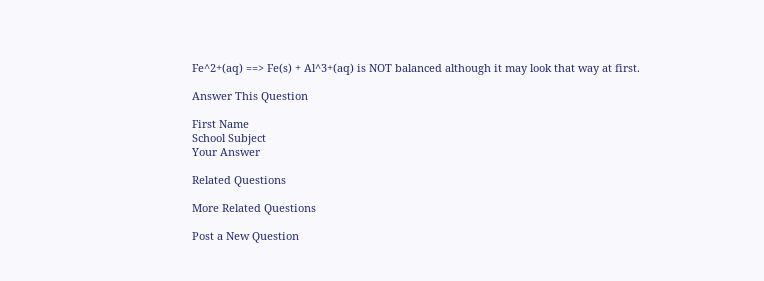Fe^2+(aq) ==> Fe(s) + Al^3+(aq) is NOT balanced although it may look that way at first.

Answer This Question

First Name
School Subject
Your Answer

Related Questions

More Related Questions

Post a New Question